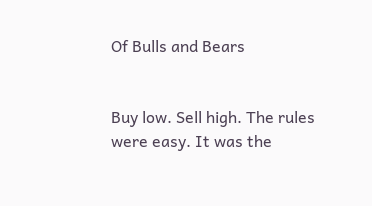Of Bulls and Bears


Buy low. Sell high. The rules were easy. It was the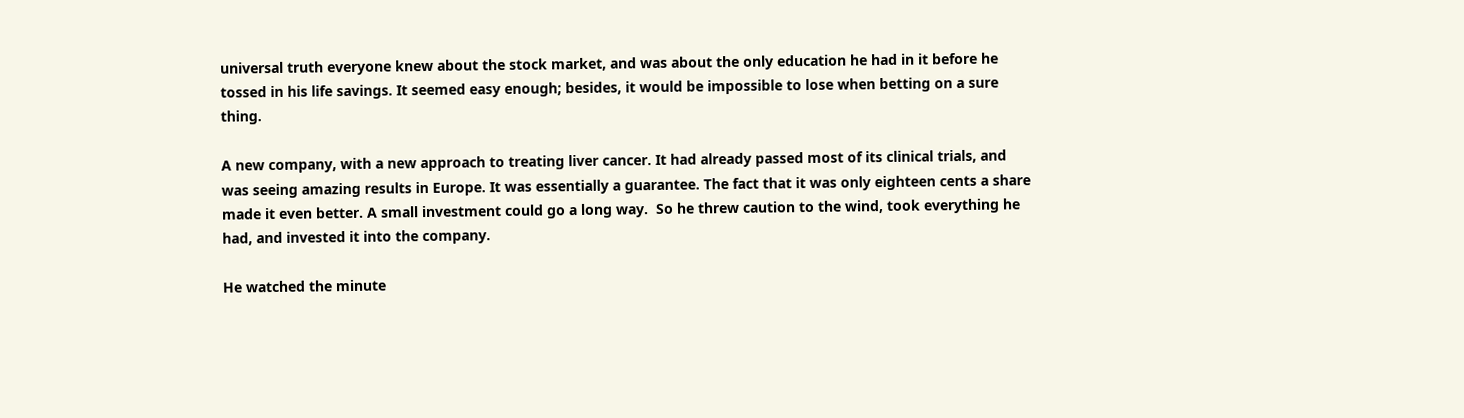universal truth everyone knew about the stock market, and was about the only education he had in it before he tossed in his life savings. It seemed easy enough; besides, it would be impossible to lose when betting on a sure thing.

A new company, with a new approach to treating liver cancer. It had already passed most of its clinical trials, and was seeing amazing results in Europe. It was essentially a guarantee. The fact that it was only eighteen cents a share made it even better. A small investment could go a long way.  So he threw caution to the wind, took everything he had, and invested it into the company.

He watched the minute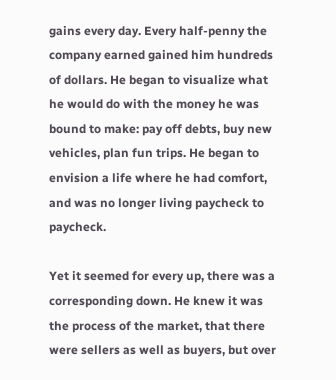gains every day. Every half-penny the company earned gained him hundreds of dollars. He began to visualize what he would do with the money he was bound to make: pay off debts, buy new vehicles, plan fun trips. He began to envision a life where he had comfort, and was no longer living paycheck to paycheck.

Yet it seemed for every up, there was a corresponding down. He knew it was the process of the market, that there were sellers as well as buyers, but over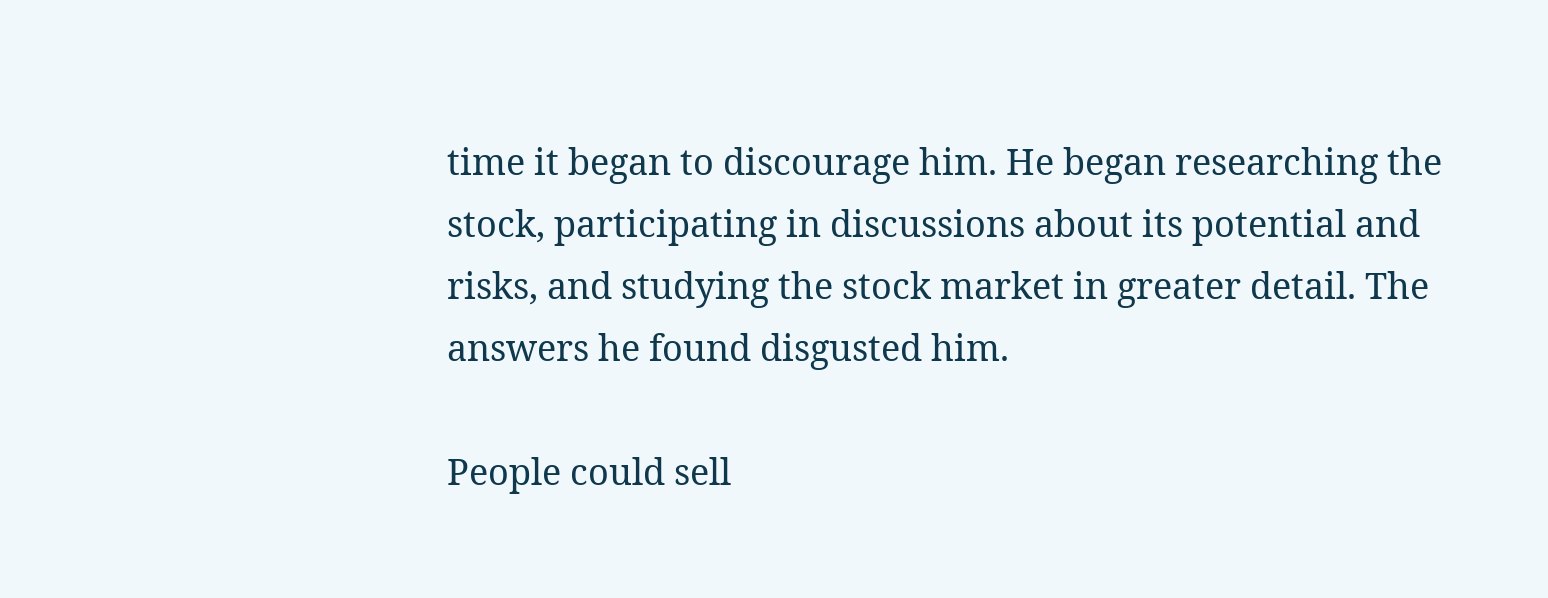time it began to discourage him. He began researching the stock, participating in discussions about its potential and risks, and studying the stock market in greater detail. The answers he found disgusted him.

People could sell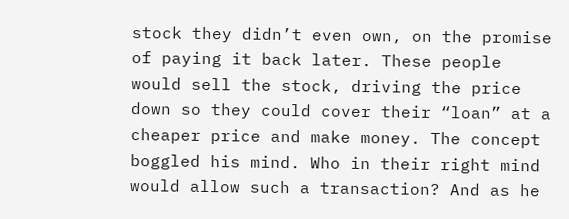stock they didn’t even own, on the promise of paying it back later. These people would sell the stock, driving the price down so they could cover their “loan” at a cheaper price and make money. The concept boggled his mind. Who in their right mind would allow such a transaction? And as he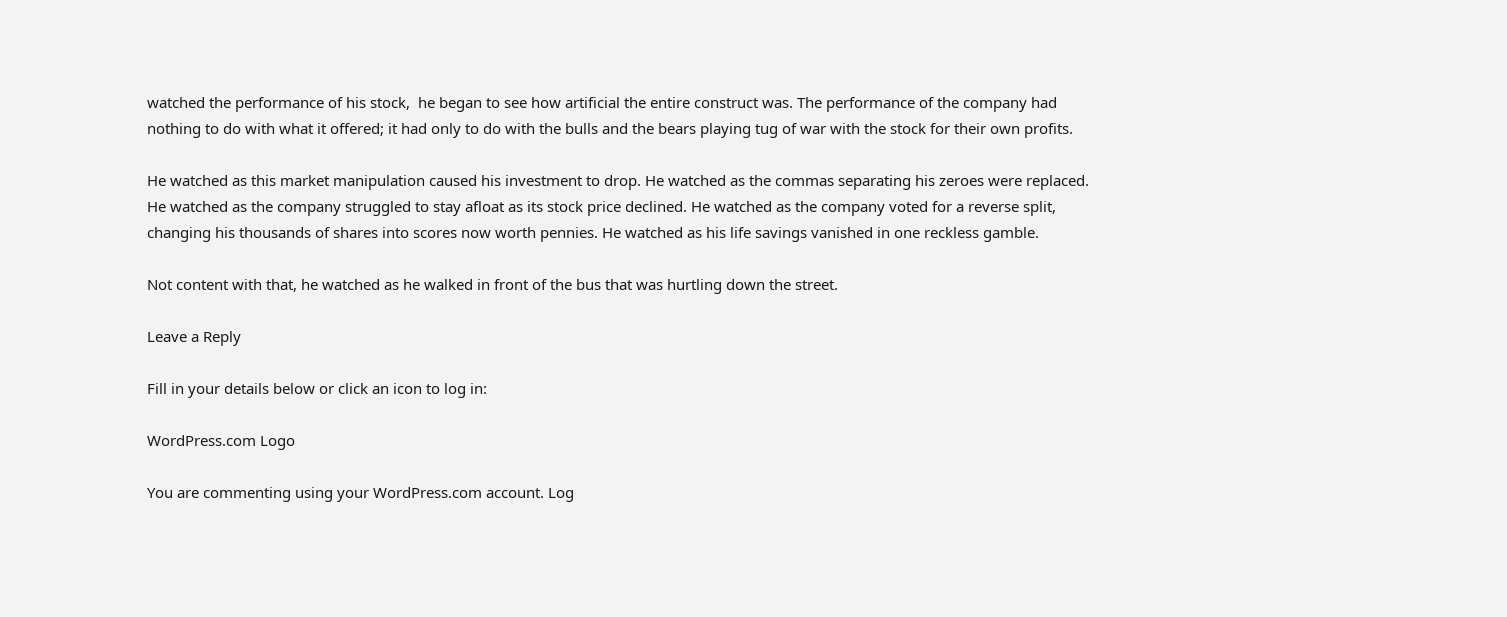watched the performance of his stock,  he began to see how artificial the entire construct was. The performance of the company had nothing to do with what it offered; it had only to do with the bulls and the bears playing tug of war with the stock for their own profits.

He watched as this market manipulation caused his investment to drop. He watched as the commas separating his zeroes were replaced. He watched as the company struggled to stay afloat as its stock price declined. He watched as the company voted for a reverse split, changing his thousands of shares into scores now worth pennies. He watched as his life savings vanished in one reckless gamble.

Not content with that, he watched as he walked in front of the bus that was hurtling down the street.

Leave a Reply

Fill in your details below or click an icon to log in:

WordPress.com Logo

You are commenting using your WordPress.com account. Log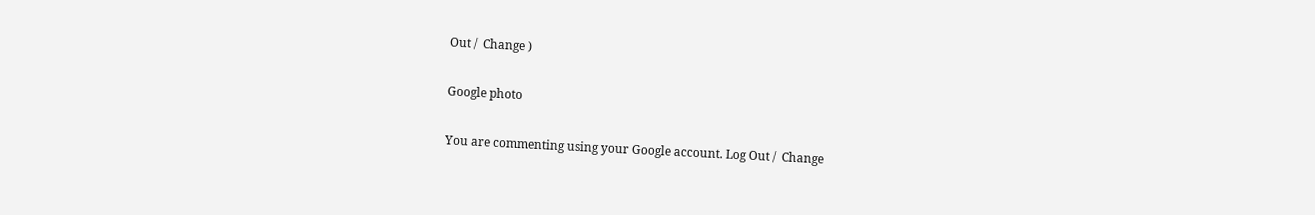Out /  Change )

Google photo

You are commenting using your Google account. Log Out /  Change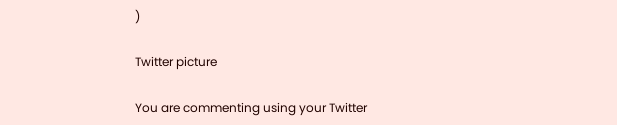)

Twitter picture

You are commenting using your Twitter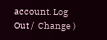account. Log Out /  Change )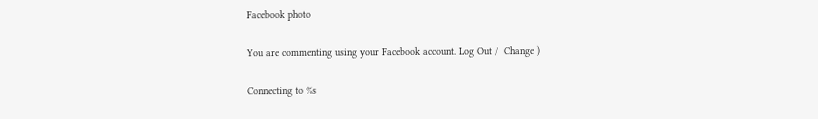Facebook photo

You are commenting using your Facebook account. Log Out /  Change )

Connecting to %s